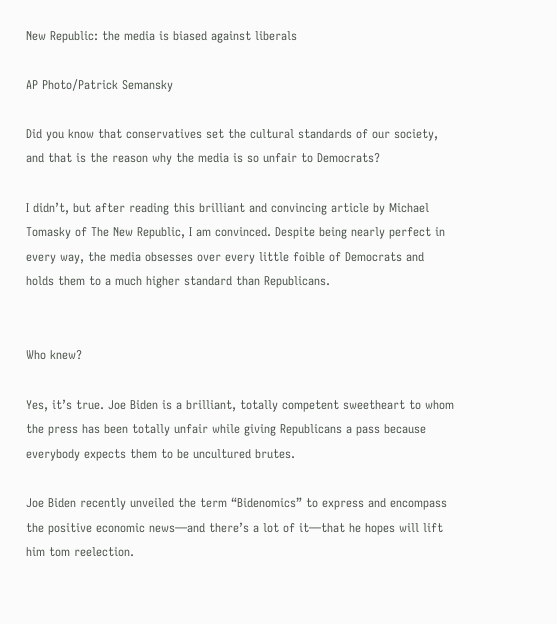New Republic: the media is biased against liberals

AP Photo/Patrick Semansky

Did you know that conservatives set the cultural standards of our society, and that is the reason why the media is so unfair to Democrats?

I didn’t, but after reading this brilliant and convincing article by Michael Tomasky of The New Republic, I am convinced. Despite being nearly perfect in every way, the media obsesses over every little foible of Democrats and holds them to a much higher standard than Republicans.


Who knew?

Yes, it’s true. Joe Biden is a brilliant, totally competent sweetheart to whom the press has been totally unfair while giving Republicans a pass because everybody expects them to be uncultured brutes.

Joe Biden recently unveiled the term “Bidenomics” to express and encompass the positive economic news—and there’s a lot of it—that he hopes will lift him tom reelection.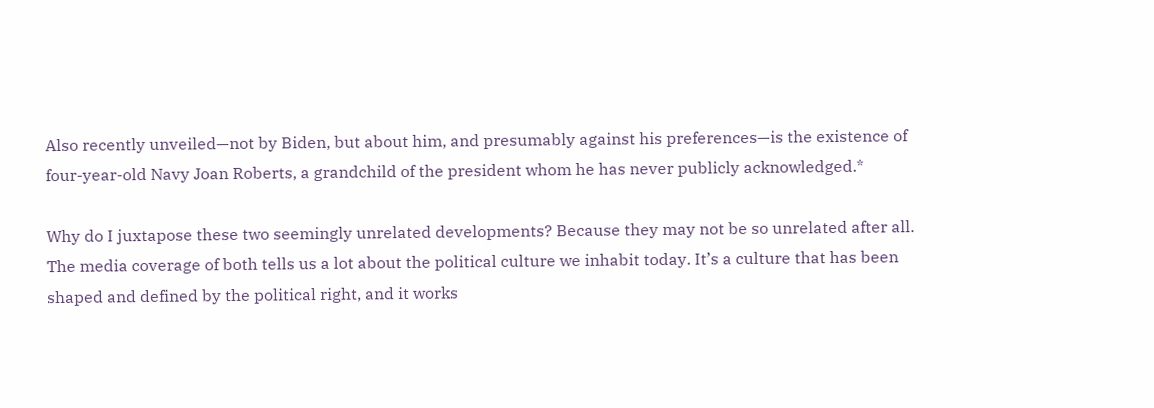Also recently unveiled—not by Biden, but about him, and presumably against his preferences—is the existence of four-year-old Navy Joan Roberts, a grandchild of the president whom he has never publicly acknowledged.*

Why do I juxtapose these two seemingly unrelated developments? Because they may not be so unrelated after all. The media coverage of both tells us a lot about the political culture we inhabit today. It’s a culture that has been shaped and defined by the political right, and it works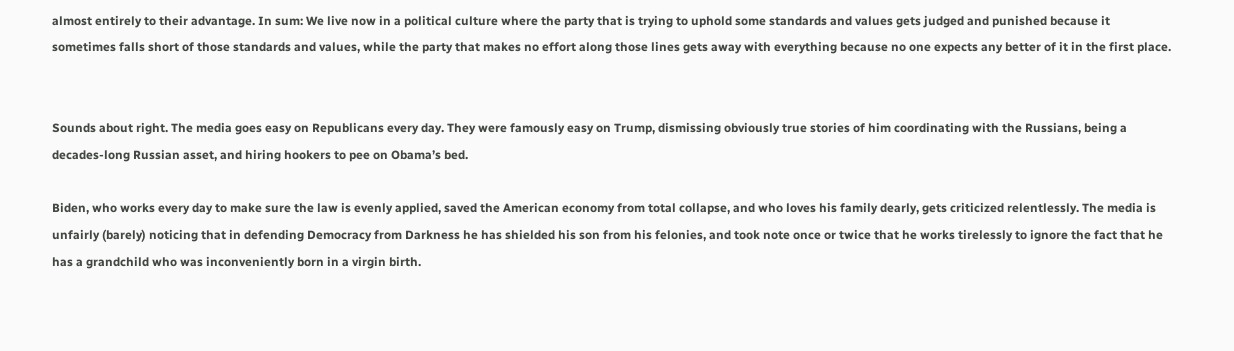almost entirely to their advantage. In sum: We live now in a political culture where the party that is trying to uphold some standards and values gets judged and punished because it sometimes falls short of those standards and values, while the party that makes no effort along those lines gets away with everything because no one expects any better of it in the first place.


Sounds about right. The media goes easy on Republicans every day. They were famously easy on Trump, dismissing obviously true stories of him coordinating with the Russians, being a decades-long Russian asset, and hiring hookers to pee on Obama’s bed.

Biden, who works every day to make sure the law is evenly applied, saved the American economy from total collapse, and who loves his family dearly, gets criticized relentlessly. The media is unfairly (barely) noticing that in defending Democracy from Darkness he has shielded his son from his felonies, and took note once or twice that he works tirelessly to ignore the fact that he has a grandchild who was inconveniently born in a virgin birth.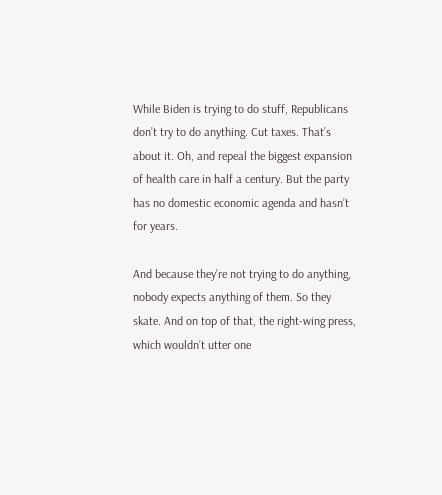While Biden is trying to do stuff, Republicans don’t try to do anything. Cut taxes. That’s about it. Oh, and repeal the biggest expansion of health care in half a century. But the party has no domestic economic agenda and hasn’t for years.

And because they’re not trying to do anything, nobody expects anything of them. So they skate. And on top of that, the right-wing press, which wouldn’t utter one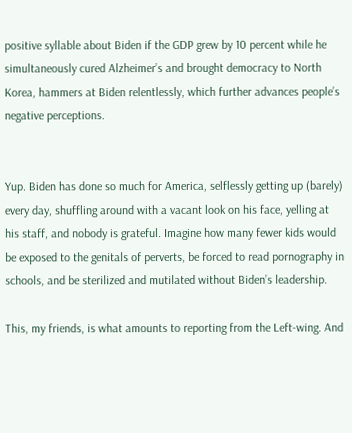positive syllable about Biden if the GDP grew by 10 percent while he simultaneously cured Alzheimer’s and brought democracy to North Korea, hammers at Biden relentlessly, which further advances people’s negative perceptions.


Yup. Biden has done so much for America, selflessly getting up (barely) every day, shuffling around with a vacant look on his face, yelling at his staff, and nobody is grateful. Imagine how many fewer kids would be exposed to the genitals of perverts, be forced to read pornography in schools, and be sterilized and mutilated without Biden’s leadership.

This, my friends, is what amounts to reporting from the Left-wing. And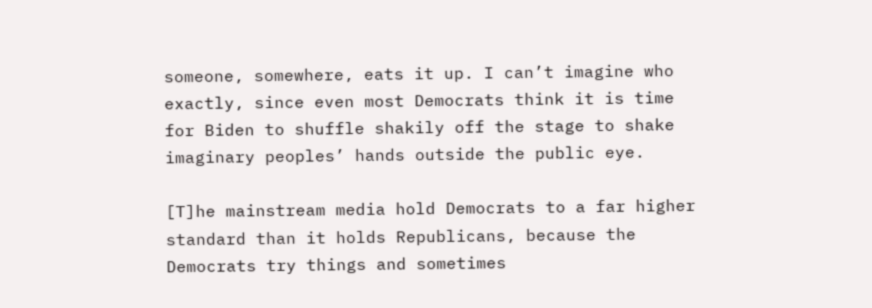someone, somewhere, eats it up. I can’t imagine who exactly, since even most Democrats think it is time for Biden to shuffle shakily off the stage to shake imaginary peoples’ hands outside the public eye.

[T]he mainstream media hold Democrats to a far higher standard than it holds Republicans, because the Democrats try things and sometimes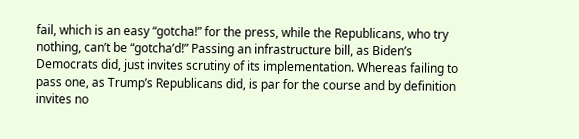fail, which is an easy “gotcha!” for the press, while the Republicans, who try nothing, can’t be “gotcha’d!” Passing an infrastructure bill, as Biden’s Democrats did, just invites scrutiny of its implementation. Whereas failing to pass one, as Trump’s Republicans did, is par for the course and by definition invites no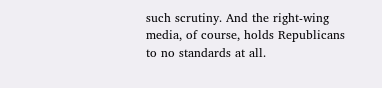such scrutiny. And the right-wing media, of course, holds Republicans to no standards at all.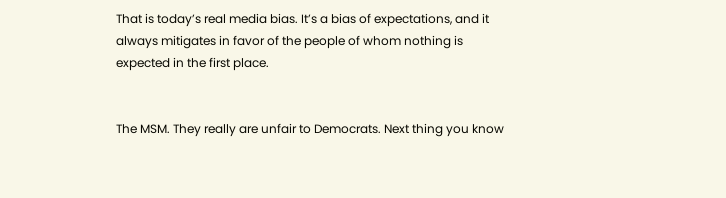That is today’s real media bias. It’s a bias of expectations, and it always mitigates in favor of the people of whom nothing is expected in the first place.


The MSM. They really are unfair to Democrats. Next thing you know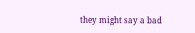they might say a bad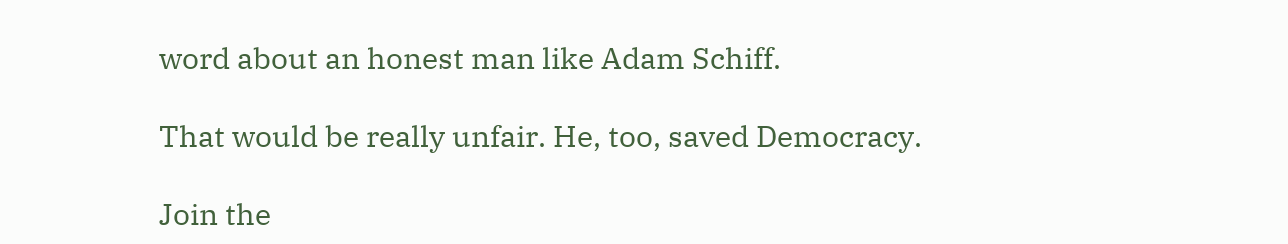word about an honest man like Adam Schiff.

That would be really unfair. He, too, saved Democracy.

Join the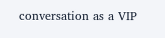conversation as a VIP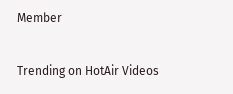Member

Trending on HotAir Videos